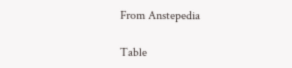From Anstepedia

Table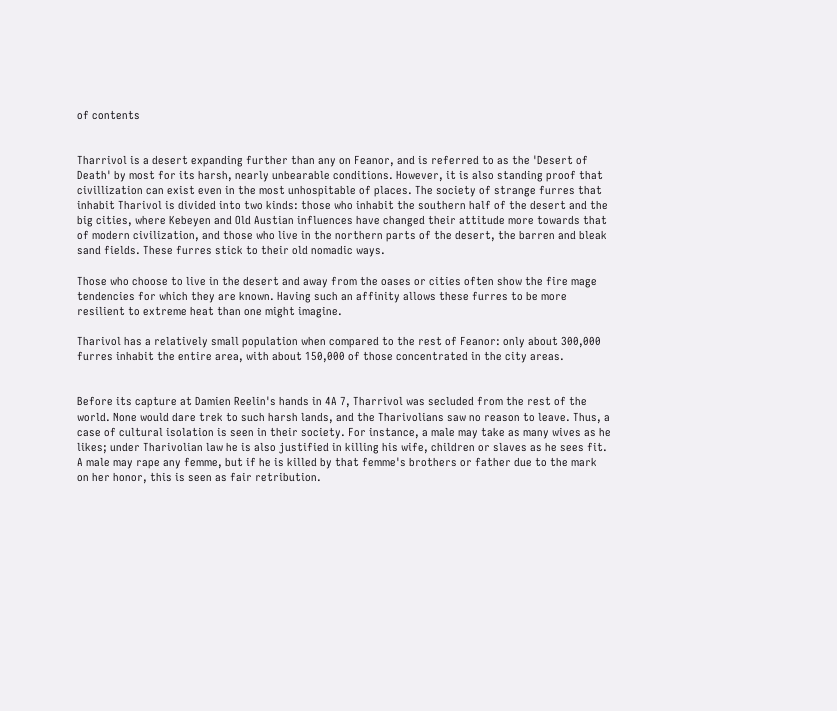of contents


Tharrivol is a desert expanding further than any on Feanor, and is referred to as the 'Desert of Death' by most for its harsh, nearly unbearable conditions. However, it is also standing proof that civillization can exist even in the most unhospitable of places. The society of strange furres that inhabit Tharivol is divided into two kinds: those who inhabit the southern half of the desert and the big cities, where Kebeyen and Old Austian influences have changed their attitude more towards that of modern civilization, and those who live in the northern parts of the desert, the barren and bleak sand fields. These furres stick to their old nomadic ways.

Those who choose to live in the desert and away from the oases or cities often show the fire mage tendencies for which they are known. Having such an affinity allows these furres to be more resilient to extreme heat than one might imagine.

Tharivol has a relatively small population when compared to the rest of Feanor: only about 300,000 furres inhabit the entire area, with about 150,000 of those concentrated in the city areas.


Before its capture at Damien Reelin's hands in 4A 7, Tharrivol was secluded from the rest of the world. None would dare trek to such harsh lands, and the Tharivolians saw no reason to leave. Thus, a case of cultural isolation is seen in their society. For instance, a male may take as many wives as he likes; under Tharivolian law he is also justified in killing his wife, children or slaves as he sees fit. A male may rape any femme, but if he is killed by that femme's brothers or father due to the mark on her honor, this is seen as fair retribution.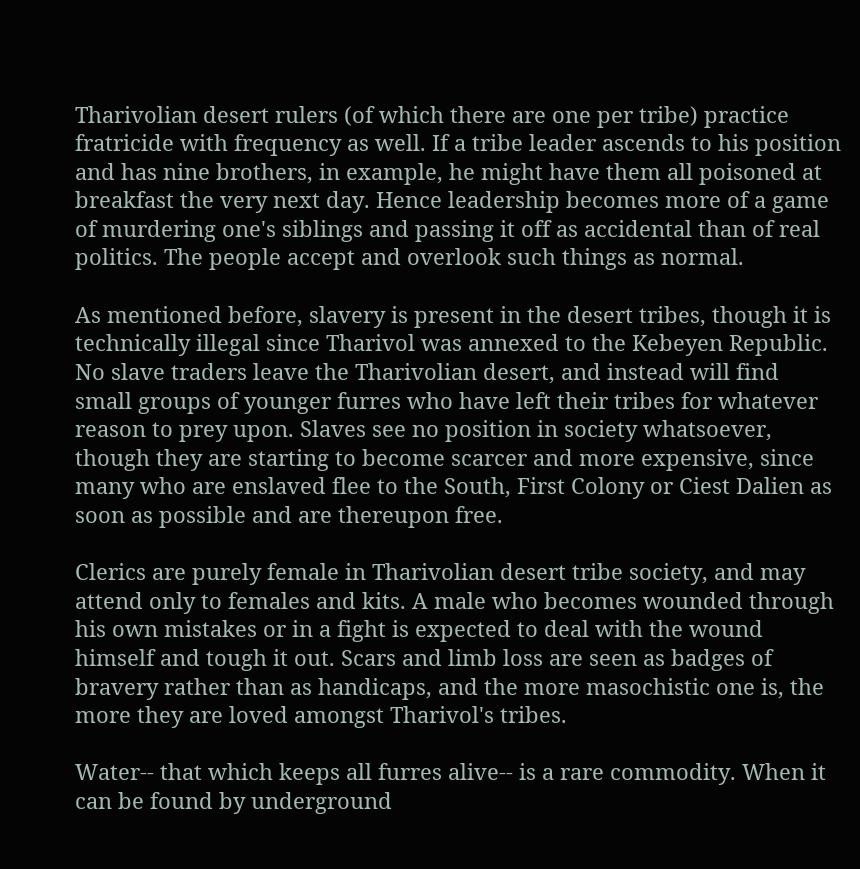Tharivolian desert rulers (of which there are one per tribe) practice fratricide with frequency as well. If a tribe leader ascends to his position and has nine brothers, in example, he might have them all poisoned at breakfast the very next day. Hence leadership becomes more of a game of murdering one's siblings and passing it off as accidental than of real politics. The people accept and overlook such things as normal.

As mentioned before, slavery is present in the desert tribes, though it is technically illegal since Tharivol was annexed to the Kebeyen Republic. No slave traders leave the Tharivolian desert, and instead will find small groups of younger furres who have left their tribes for whatever reason to prey upon. Slaves see no position in society whatsoever, though they are starting to become scarcer and more expensive, since many who are enslaved flee to the South, First Colony or Ciest Dalien as soon as possible and are thereupon free.

Clerics are purely female in Tharivolian desert tribe society, and may attend only to females and kits. A male who becomes wounded through his own mistakes or in a fight is expected to deal with the wound himself and tough it out. Scars and limb loss are seen as badges of bravery rather than as handicaps, and the more masochistic one is, the more they are loved amongst Tharivol's tribes.

Water-- that which keeps all furres alive-- is a rare commodity. When it can be found by underground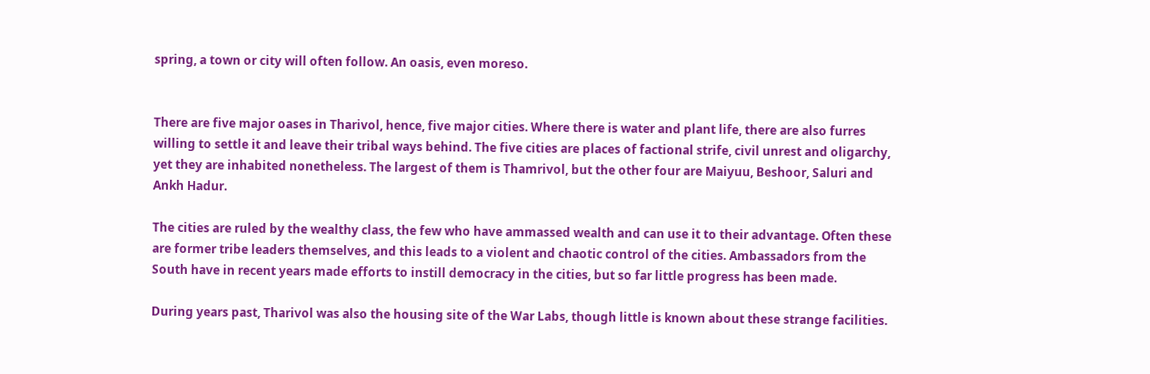spring, a town or city will often follow. An oasis, even moreso.


There are five major oases in Tharivol, hence, five major cities. Where there is water and plant life, there are also furres willing to settle it and leave their tribal ways behind. The five cities are places of factional strife, civil unrest and oligarchy, yet they are inhabited nonetheless. The largest of them is Thamrivol, but the other four are Maiyuu, Beshoor, Saluri and Ankh Hadur.

The cities are ruled by the wealthy class, the few who have ammassed wealth and can use it to their advantage. Often these are former tribe leaders themselves, and this leads to a violent and chaotic control of the cities. Ambassadors from the South have in recent years made efforts to instill democracy in the cities, but so far little progress has been made.

During years past, Tharivol was also the housing site of the War Labs, though little is known about these strange facilities.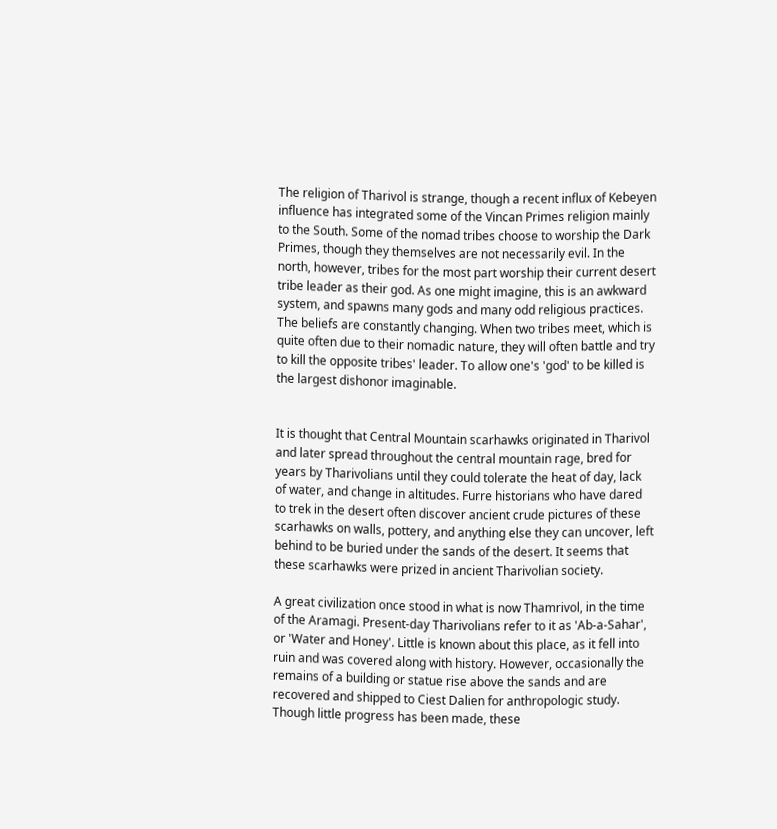The religion of Tharivol is strange, though a recent influx of Kebeyen influence has integrated some of the Vincan Primes religion mainly to the South. Some of the nomad tribes choose to worship the Dark Primes, though they themselves are not necessarily evil. In the north, however, tribes for the most part worship their current desert tribe leader as their god. As one might imagine, this is an awkward system, and spawns many gods and many odd religious practices. The beliefs are constantly changing. When two tribes meet, which is quite often due to their nomadic nature, they will often battle and try to kill the opposite tribes' leader. To allow one's 'god' to be killed is the largest dishonor imaginable.


It is thought that Central Mountain scarhawks originated in Tharivol and later spread throughout the central mountain rage, bred for years by Tharivolians until they could tolerate the heat of day, lack of water, and change in altitudes. Furre historians who have dared to trek in the desert often discover ancient crude pictures of these scarhawks on walls, pottery, and anything else they can uncover, left behind to be buried under the sands of the desert. It seems that these scarhawks were prized in ancient Tharivolian society.

A great civilization once stood in what is now Thamrivol, in the time of the Aramagi. Present-day Tharivolians refer to it as 'Ab-a-Sahar', or 'Water and Honey'. Little is known about this place, as it fell into ruin and was covered along with history. However, occasionally the remains of a building or statue rise above the sands and are recovered and shipped to Ciest Dalien for anthropologic study. Though little progress has been made, these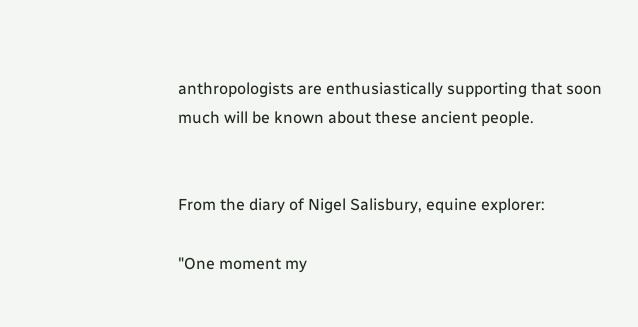anthropologists are enthusiastically supporting that soon much will be known about these ancient people.


From the diary of Nigel Salisbury, equine explorer:

"One moment my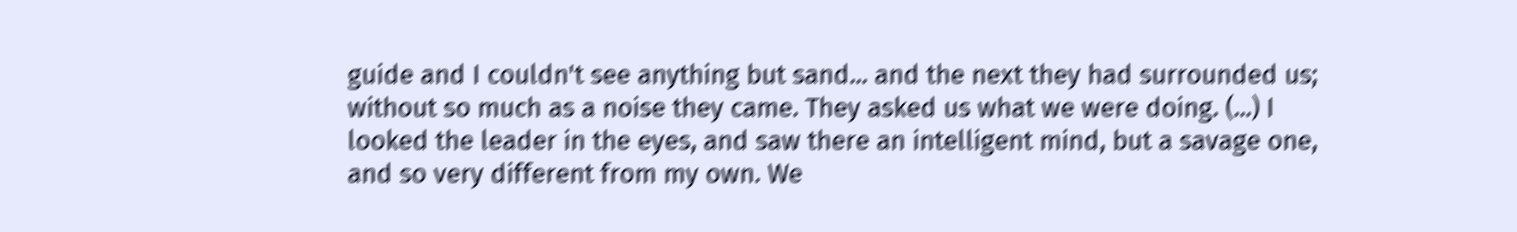guide and I couldn't see anything but sand... and the next they had surrounded us; without so much as a noise they came. They asked us what we were doing. (...) I looked the leader in the eyes, and saw there an intelligent mind, but a savage one, and so very different from my own. We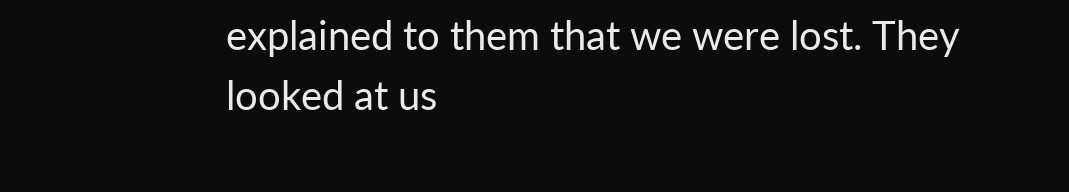explained to them that we were lost. They looked at us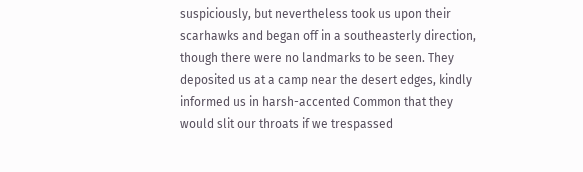suspiciously, but nevertheless took us upon their scarhawks and began off in a southeasterly direction, though there were no landmarks to be seen. They deposited us at a camp near the desert edges, kindly informed us in harsh-accented Common that they would slit our throats if we trespassed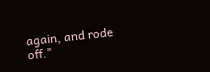again, and rode off."